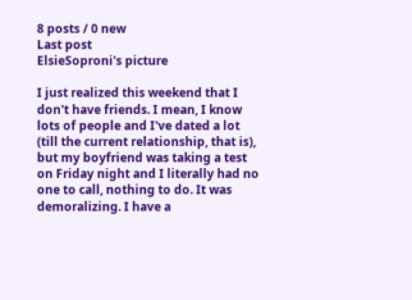8 posts / 0 new
Last post
ElsieSoproni's picture

I just realized this weekend that I don't have friends. I mean, I know lots of people and I've dated a lot (till the current relationship, that is), but my boyfriend was taking a test on Friday night and I literally had no one to call, nothing to do. It was demoralizing. I have a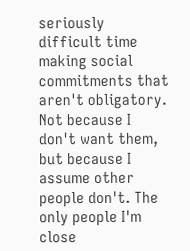seriously difficult time making social commitments that aren't obligatory. Not because I don't want them, but because I assume other people don't. The only people I'm close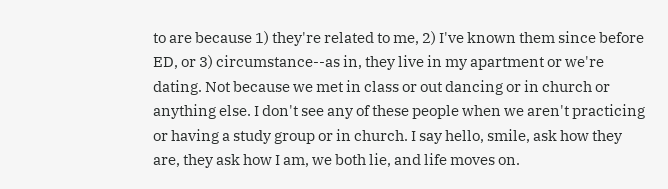to are because 1) they're related to me, 2) I've known them since before ED, or 3) circumstance--as in, they live in my apartment or we're dating. Not because we met in class or out dancing or in church or anything else. I don't see any of these people when we aren't practicing or having a study group or in church. I say hello, smile, ask how they are, they ask how I am, we both lie, and life moves on.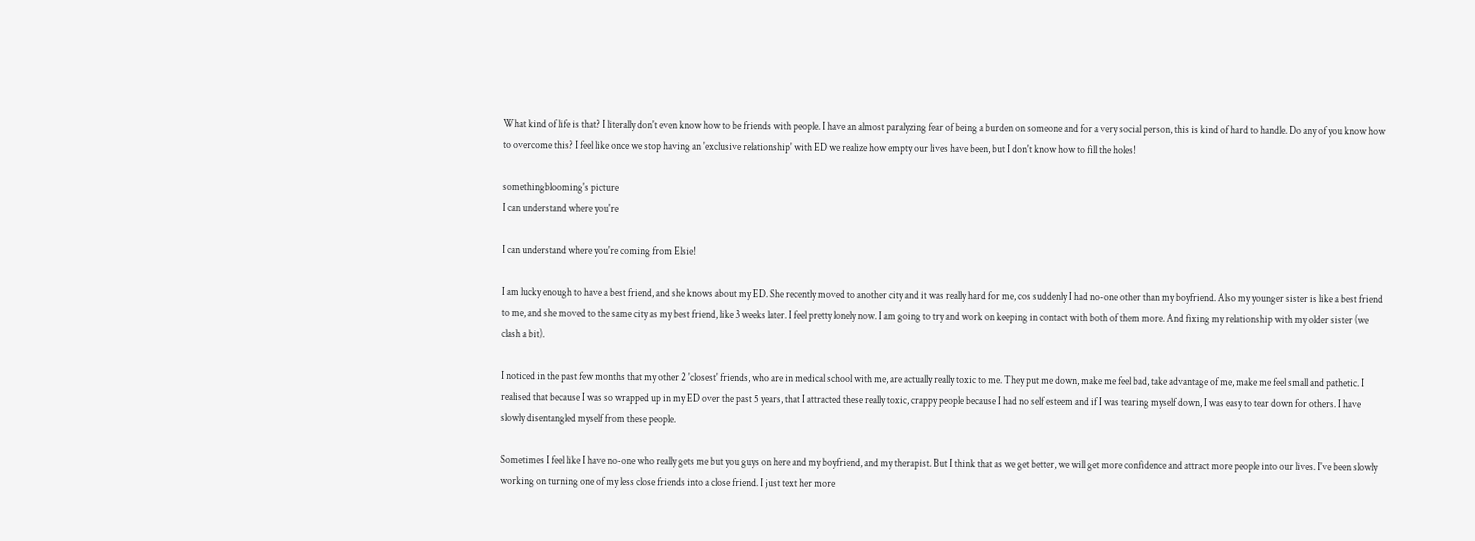What kind of life is that? I literally don't even know how to be friends with people. I have an almost paralyzing fear of being a burden on someone and for a very social person, this is kind of hard to handle. Do any of you know how to overcome this? I feel like once we stop having an 'exclusive relationship' with ED we realize how empty our lives have been, but I don't know how to fill the holes!

somethingblooming's picture
I can understand where you're

I can understand where you're coming from Elsie!

I am lucky enough to have a best friend, and she knows about my ED. She recently moved to another city and it was really hard for me, cos suddenly I had no-one other than my boyfriend. Also my younger sister is like a best friend to me, and she moved to the same city as my best friend, like 3 weeks later. I feel pretty lonely now. I am going to try and work on keeping in contact with both of them more. And fixing my relationship with my older sister (we clash a bit).

I noticed in the past few months that my other 2 'closest' friends, who are in medical school with me, are actually really toxic to me. They put me down, make me feel bad, take advantage of me, make me feel small and pathetic. I realised that because I was so wrapped up in my ED over the past 5 years, that I attracted these really toxic, crappy people because I had no self esteem and if I was tearing myself down, I was easy to tear down for others. I have slowly disentangled myself from these people.

Sometimes I feel like I have no-one who really gets me but you guys on here and my boyfriend, and my therapist. But I think that as we get better, we will get more confidence and attract more people into our lives. I've been slowly working on turning one of my less close friends into a close friend. I just text her more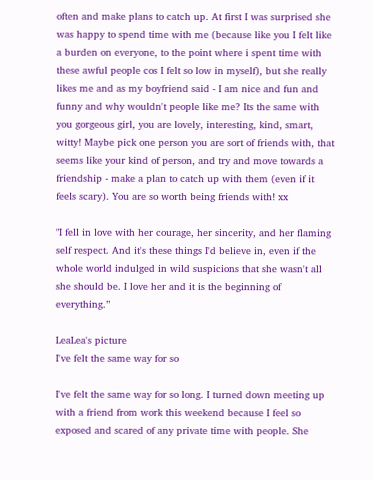often and make plans to catch up. At first I was surprised she was happy to spend time with me (because like you I felt like a burden on everyone, to the point where i spent time with these awful people cos I felt so low in myself), but she really likes me and as my boyfriend said - I am nice and fun and funny and why wouldn't people like me? Its the same with you gorgeous girl, you are lovely, interesting, kind, smart, witty! Maybe pick one person you are sort of friends with, that seems like your kind of person, and try and move towards a friendship - make a plan to catch up with them (even if it feels scary). You are so worth being friends with! xx

"I fell in love with her courage, her sincerity, and her flaming self respect. And it's these things I'd believe in, even if the whole world indulged in wild suspicions that she wasn't all she should be. I love her and it is the beginning of everything.”

LeaLea's picture
I've felt the same way for so

I've felt the same way for so long. I turned down meeting up with a friend from work this weekend because I feel so exposed and scared of any private time with people. She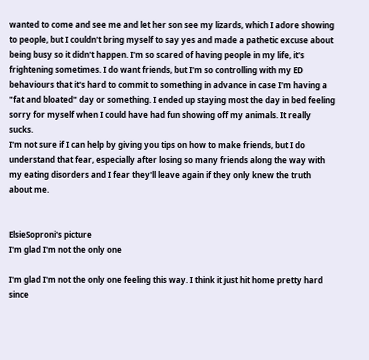wanted to come and see me and let her son see my lizards, which I adore showing to people, but I couldn't bring myself to say yes and made a pathetic excuse about being busy so it didn't happen. I'm so scared of having people in my life, it's frightening sometimes. I do want friends, but I'm so controlling with my ED behaviours that it's hard to commit to something in advance in case I'm having a "fat and bloated" day or something. I ended up staying most the day in bed feeling sorry for myself when I could have had fun showing off my animals. It really sucks.
I'm not sure if I can help by giving you tips on how to make friends, but I do understand that fear, especially after losing so many friends along the way with my eating disorders and I fear they'll leave again if they only knew the truth about me.


ElsieSoproni's picture
I'm glad I'm not the only one

I'm glad I'm not the only one feeling this way. I think it just hit home pretty hard since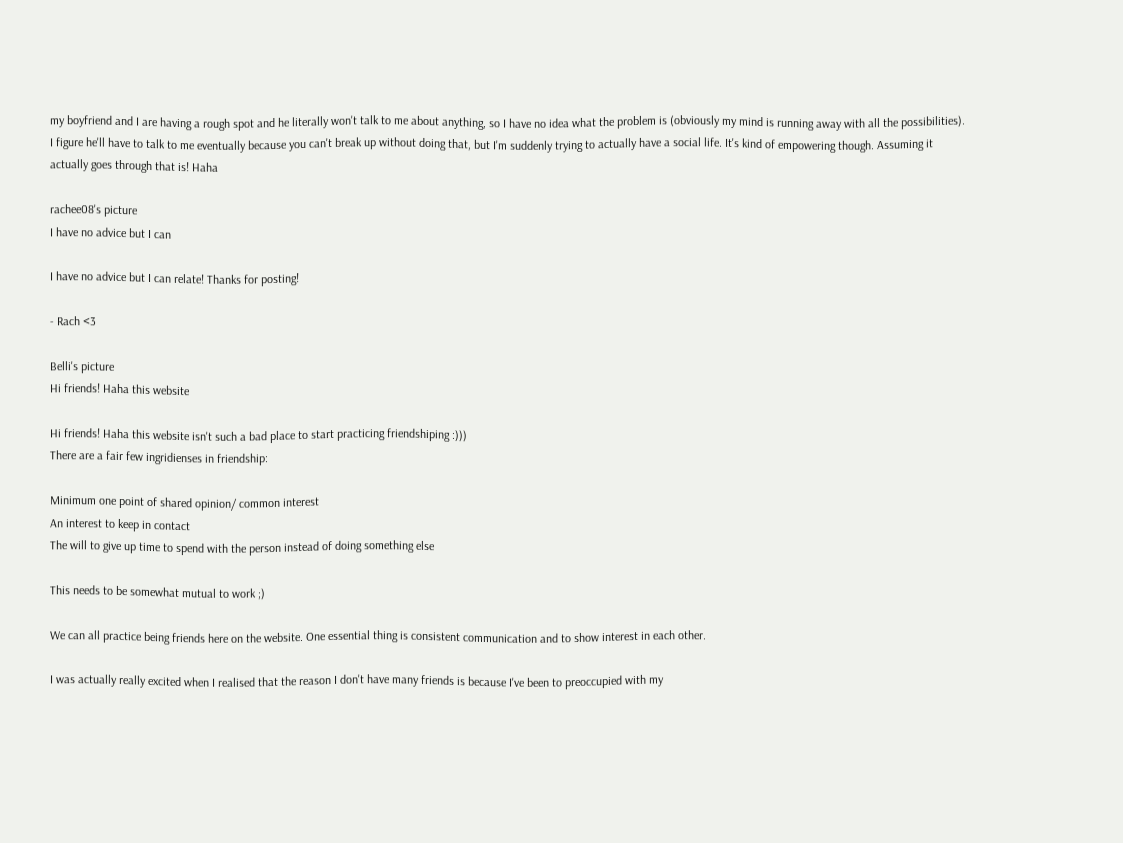my boyfriend and I are having a rough spot and he literally won't talk to me about anything, so I have no idea what the problem is (obviously my mind is running away with all the possibilities). I figure he'll have to talk to me eventually because you can't break up without doing that, but I'm suddenly trying to actually have a social life. It's kind of empowering though. Assuming it actually goes through that is! Haha

rachee08's picture
I have no advice but I can

I have no advice but I can relate! Thanks for posting!

- Rach <3

Belli's picture
Hi friends! Haha this website

Hi friends! Haha this website isn't such a bad place to start practicing friendshiping :)))
There are a fair few ingridienses in friendship:

Minimum one point of shared opinion/ common interest
An interest to keep in contact
The will to give up time to spend with the person instead of doing something else

This needs to be somewhat mutual to work ;)

We can all practice being friends here on the website. One essential thing is consistent communication and to show interest in each other.

I was actually really excited when I realised that the reason I don't have many friends is because I've been to preoccupied with my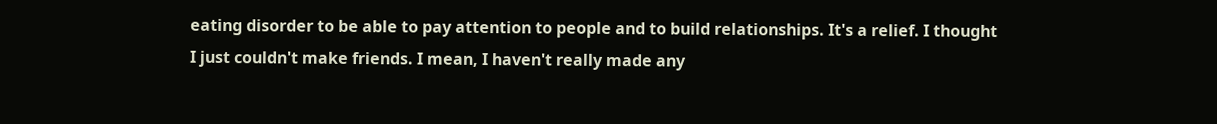eating disorder to be able to pay attention to people and to build relationships. It's a relief. I thought I just couldn't make friends. I mean, I haven't really made any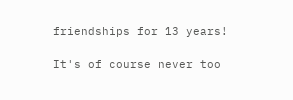friendships for 13 years!

It's of course never too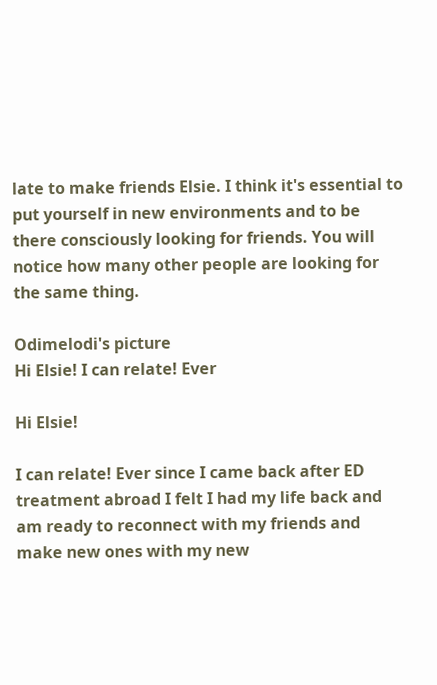late to make friends Elsie. I think it's essential to put yourself in new environments and to be there consciously looking for friends. You will notice how many other people are looking for the same thing.

Odimelodi's picture
Hi Elsie! I can relate! Ever

Hi Elsie!

I can relate! Ever since I came back after ED treatment abroad I felt I had my life back and am ready to reconnect with my friends and make new ones with my new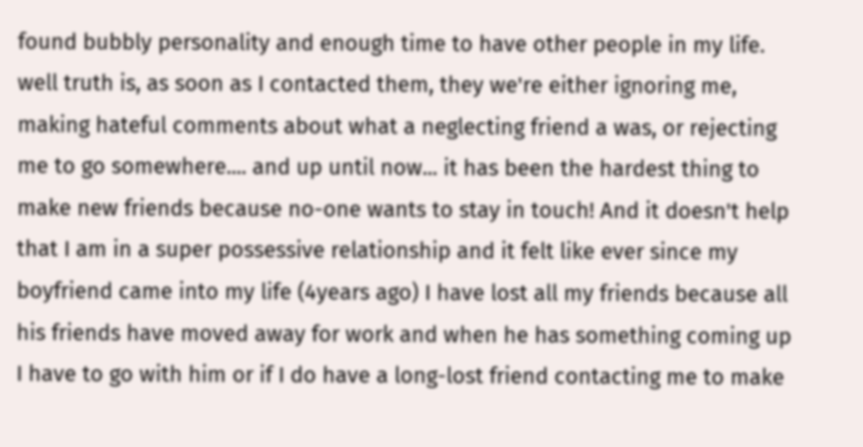found bubbly personality and enough time to have other people in my life. well truth is, as soon as I contacted them, they we're either ignoring me, making hateful comments about what a neglecting friend a was, or rejecting me to go somewhere.... and up until now... it has been the hardest thing to make new friends because no-one wants to stay in touch! And it doesn't help that I am in a super possessive relationship and it felt like ever since my boyfriend came into my life (4years ago) I have lost all my friends because all his friends have moved away for work and when he has something coming up I have to go with him or if I do have a long-lost friend contacting me to make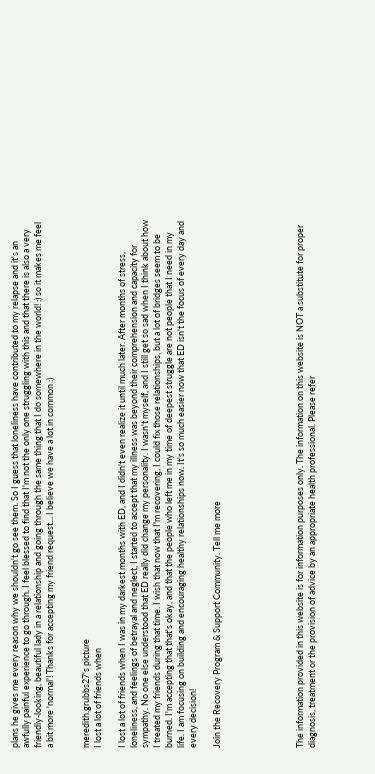plans he gives me every reason why we shouldn't go see them. So I guess that loneliness have contributed to my relapse and it's an awfully painful experience to go through. I feel blessed to find that I'm not the only one struggling with this and that there is also a very friendly-looking, beautiful lady in a relationship and going through the same thing that I do somewhere in the world! :) so it makes me feel a bit more 'normal'! Thanks for accepting my friend request... I believe we have a lot in common :)


meredith.grubbs27's picture
I lost a lot of friends when

I lost a lot of friends when I was in my darkest months with ED, and I didn't even realize it until much later. After months of stress, loneliness, and feelings of betrayal and neglect, I started to accept that my illness was beyond their comprehension and capacity for sympathy. No one else understood that ED really did change my personality. I wasn't myself, and I still get so sad when I think about how I treated my friends during that time. I wish that now that I'm recovering, I could fix those relationships, but a lot of bridges seem to be burned. I'm accepting that that's okay, and that the people who left me in my time of deepest struggle are not people that I need in my life. I am focusing on building and encouraging healthy relationships now. It's so much easier now that ED isn't the focus of every day and every decision!

Join the Recovery Program & Support Community. Tell me more






The information provided in this website is for information purposes only. The information on this website is NOT a substitute for proper diagnosis, treatment or the provision of advice by an appropriate health professional. Please refer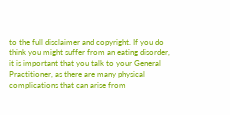to the full disclaimer and copyright. If you do think you might suffer from an eating disorder, it is important that you talk to your General Practitioner, as there are many physical complications that can arise from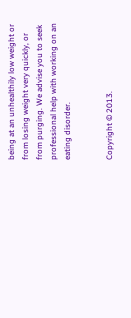being at an unhealthily low weight or from losing weight very quickly, or from purging. We advise you to seek professional help with working on an eating disorder.


Copyright © 2013.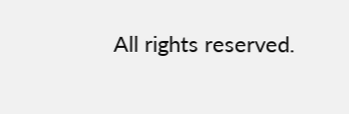All rights reserved.